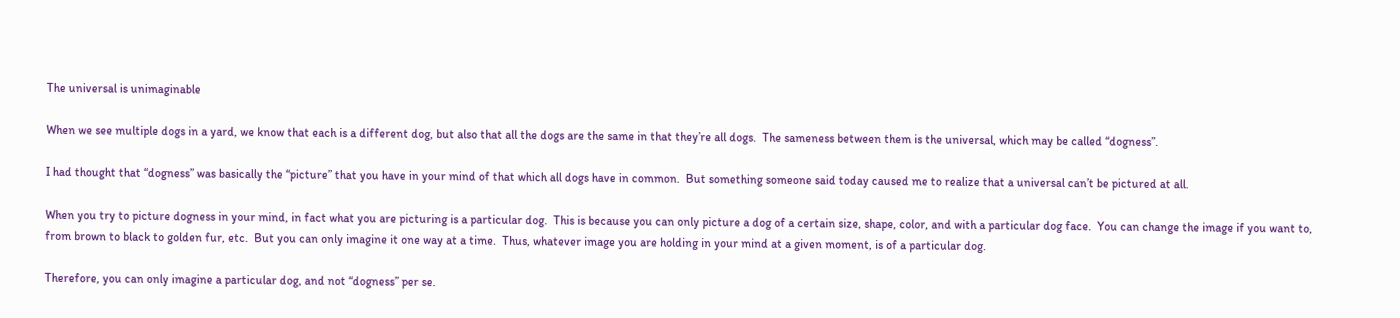The universal is unimaginable

When we see multiple dogs in a yard, we know that each is a different dog, but also that all the dogs are the same in that they’re all dogs.  The sameness between them is the universal, which may be called “dogness”.

I had thought that “dogness” was basically the “picture” that you have in your mind of that which all dogs have in common.  But something someone said today caused me to realize that a universal can’t be pictured at all.

When you try to picture dogness in your mind, in fact what you are picturing is a particular dog.  This is because you can only picture a dog of a certain size, shape, color, and with a particular dog face.  You can change the image if you want to, from brown to black to golden fur, etc.  But you can only imagine it one way at a time.  Thus, whatever image you are holding in your mind at a given moment, is of a particular dog.

Therefore, you can only imagine a particular dog, and not “dogness” per se.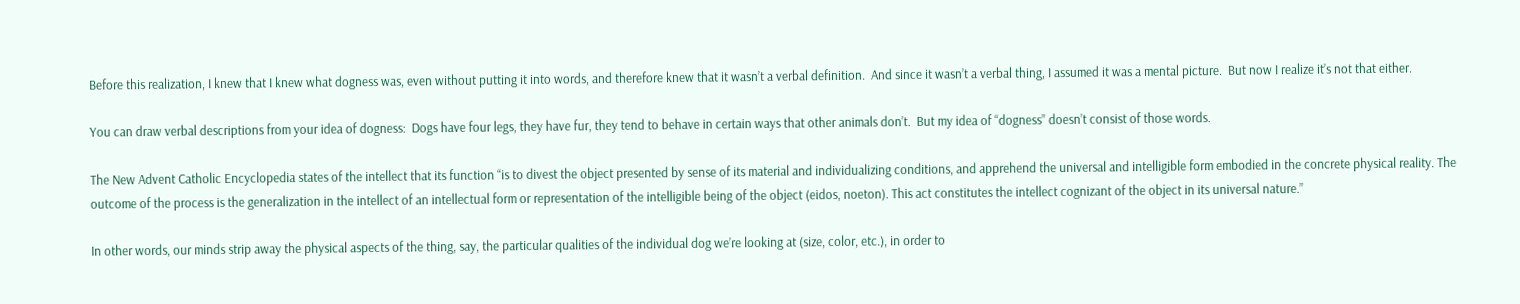Before this realization, I knew that I knew what dogness was, even without putting it into words, and therefore knew that it wasn’t a verbal definition.  And since it wasn’t a verbal thing, I assumed it was a mental picture.  But now I realize it’s not that either.

You can draw verbal descriptions from your idea of dogness:  Dogs have four legs, they have fur, they tend to behave in certain ways that other animals don’t.  But my idea of “dogness” doesn’t consist of those words.

The New Advent Catholic Encyclopedia states of the intellect that its function “is to divest the object presented by sense of its material and individualizing conditions, and apprehend the universal and intelligible form embodied in the concrete physical reality. The outcome of the process is the generalization in the intellect of an intellectual form or representation of the intelligible being of the object (eidos, noeton). This act constitutes the intellect cognizant of the object in its universal nature.”

In other words, our minds strip away the physical aspects of the thing, say, the particular qualities of the individual dog we’re looking at (size, color, etc.), in order to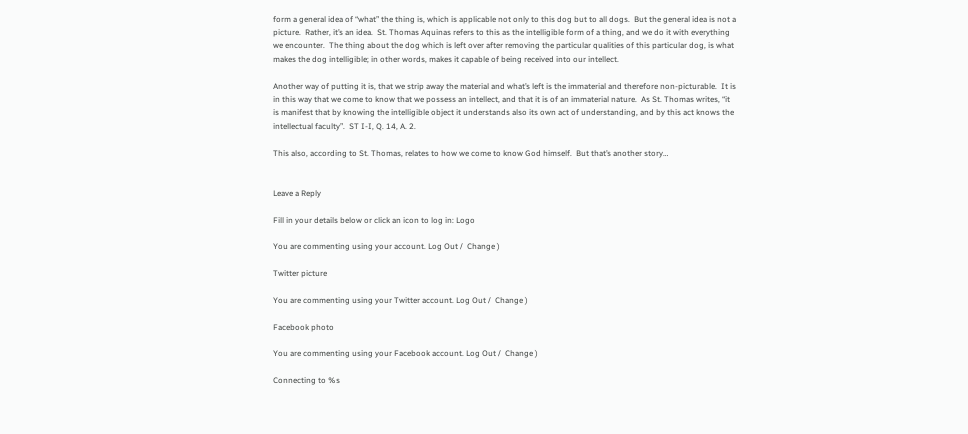form a general idea of “what” the thing is, which is applicable not only to this dog but to all dogs.  But the general idea is not a picture.  Rather, it’s an idea.  St. Thomas Aquinas refers to this as the intelligible form of a thing, and we do it with everything we encounter.  The thing about the dog which is left over after removing the particular qualities of this particular dog, is what makes the dog intelligible; in other words, makes it capable of being received into our intellect.

Another way of putting it is, that we strip away the material and what’s left is the immaterial and therefore non-picturable.  It is in this way that we come to know that we possess an intellect, and that it is of an immaterial nature.  As St. Thomas writes, “it is manifest that by knowing the intelligible object it understands also its own act of understanding, and by this act knows the intellectual faculty”.  ST I-I, Q. 14, A. 2.

This also, according to St. Thomas, relates to how we come to know God himself.  But that’s another story…


Leave a Reply

Fill in your details below or click an icon to log in: Logo

You are commenting using your account. Log Out /  Change )

Twitter picture

You are commenting using your Twitter account. Log Out /  Change )

Facebook photo

You are commenting using your Facebook account. Log Out /  Change )

Connecting to %s